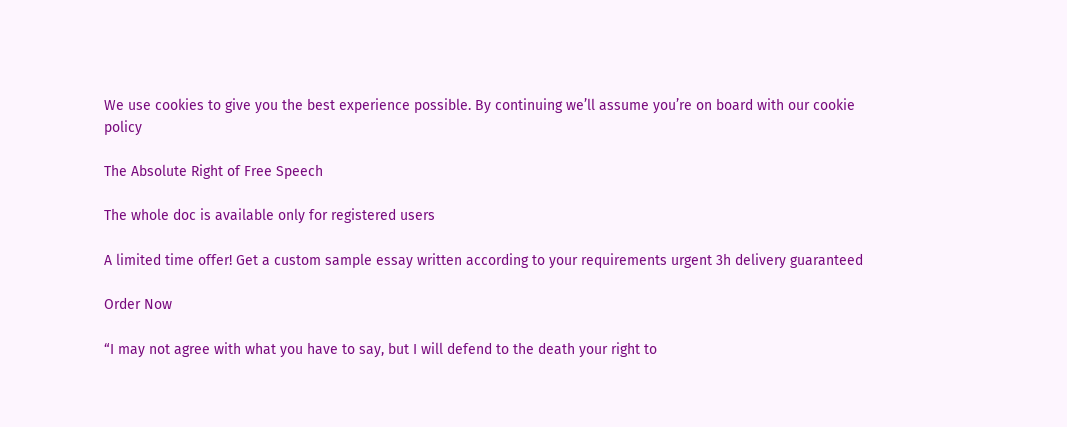We use cookies to give you the best experience possible. By continuing we’ll assume you’re on board with our cookie policy

The Absolute Right of Free Speech

The whole doc is available only for registered users

A limited time offer! Get a custom sample essay written according to your requirements urgent 3h delivery guaranteed

Order Now

“I may not agree with what you have to say, but I will defend to the death your right to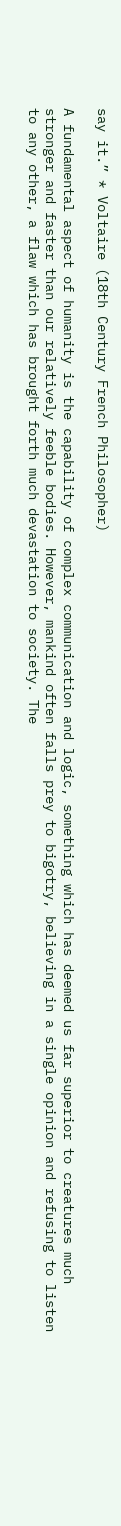say it.” * Voltaire (18th Century French Philosopher)

A fundamental aspect of humanity is the capability of complex communication and logic, something which has deemed us far superior to creatures much stronger and faster than our relatively feeble bodies. However, mankind often falls prey to bigotry, believing in a single opinion and refusing to listen to any other, a flaw which has brought forth much devastation to society. The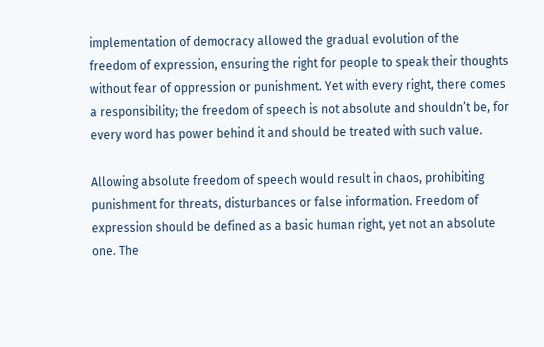implementation of democracy allowed the gradual evolution of the freedom of expression, ensuring the right for people to speak their thoughts without fear of oppression or punishment. Yet with every right, there comes a responsibility; the freedom of speech is not absolute and shouldn’t be, for every word has power behind it and should be treated with such value.

Allowing absolute freedom of speech would result in chaos, prohibiting punishment for threats, disturbances or false information. Freedom of expression should be defined as a basic human right, yet not an absolute one. The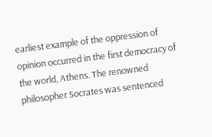earliest example of the oppression of opinion occurred in the first democracy of the world, Athens. The renowned philosopher Socrates was sentenced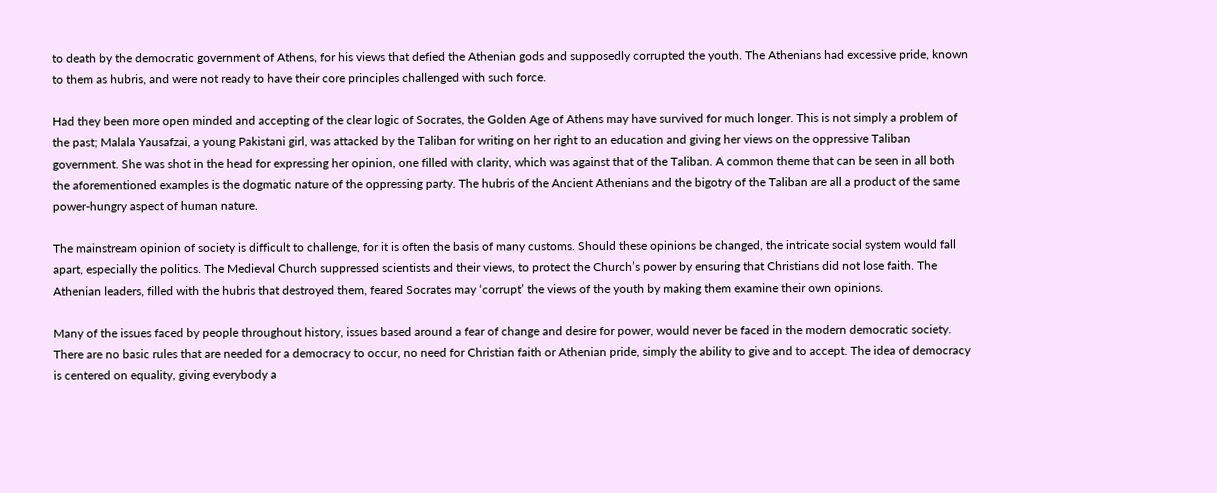to death by the democratic government of Athens, for his views that defied the Athenian gods and supposedly corrupted the youth. The Athenians had excessive pride, known to them as hubris, and were not ready to have their core principles challenged with such force.

Had they been more open minded and accepting of the clear logic of Socrates, the Golden Age of Athens may have survived for much longer. This is not simply a problem of the past; Malala Yausafzai, a young Pakistani girl, was attacked by the Taliban for writing on her right to an education and giving her views on the oppressive Taliban government. She was shot in the head for expressing her opinion, one filled with clarity, which was against that of the Taliban. A common theme that can be seen in all both the aforementioned examples is the dogmatic nature of the oppressing party. The hubris of the Ancient Athenians and the bigotry of the Taliban are all a product of the same power-hungry aspect of human nature.

The mainstream opinion of society is difficult to challenge, for it is often the basis of many customs. Should these opinions be changed, the intricate social system would fall apart, especially the politics. The Medieval Church suppressed scientists and their views, to protect the Church’s power by ensuring that Christians did not lose faith. The Athenian leaders, filled with the hubris that destroyed them, feared Socrates may ‘corrupt’ the views of the youth by making them examine their own opinions.

Many of the issues faced by people throughout history, issues based around a fear of change and desire for power, would never be faced in the modern democratic society. There are no basic rules that are needed for a democracy to occur, no need for Christian faith or Athenian pride, simply the ability to give and to accept. The idea of democracy is centered on equality, giving everybody a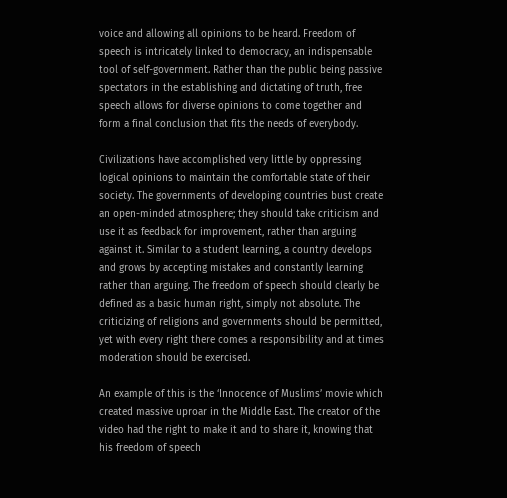voice and allowing all opinions to be heard. Freedom of speech is intricately linked to democracy, an indispensable tool of self-government. Rather than the public being passive spectators in the establishing and dictating of truth, free speech allows for diverse opinions to come together and form a final conclusion that fits the needs of everybody.

Civilizations have accomplished very little by oppressing logical opinions to maintain the comfortable state of their society. The governments of developing countries bust create an open-minded atmosphere; they should take criticism and use it as feedback for improvement, rather than arguing against it. Similar to a student learning, a country develops and grows by accepting mistakes and constantly learning rather than arguing. The freedom of speech should clearly be defined as a basic human right, simply not absolute. The criticizing of religions and governments should be permitted, yet with every right there comes a responsibility and at times moderation should be exercised.

An example of this is the ‘Innocence of Muslims’ movie which created massive uproar in the Middle East. The creator of the video had the right to make it and to share it, knowing that his freedom of speech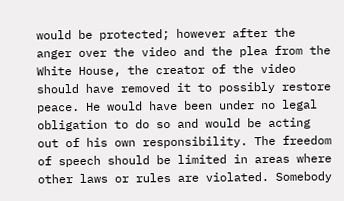would be protected; however after the anger over the video and the plea from the White House, the creator of the video should have removed it to possibly restore peace. He would have been under no legal obligation to do so and would be acting out of his own responsibility. The freedom of speech should be limited in areas where other laws or rules are violated. Somebody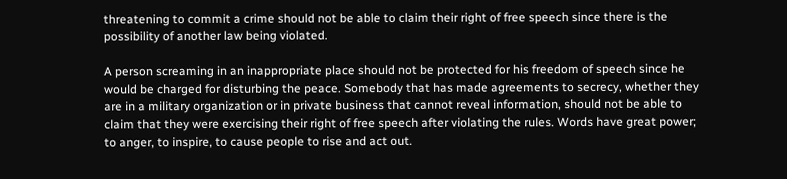threatening to commit a crime should not be able to claim their right of free speech since there is the possibility of another law being violated.

A person screaming in an inappropriate place should not be protected for his freedom of speech since he would be charged for disturbing the peace. Somebody that has made agreements to secrecy, whether they are in a military organization or in private business that cannot reveal information, should not be able to claim that they were exercising their right of free speech after violating the rules. Words have great power; to anger, to inspire, to cause people to rise and act out.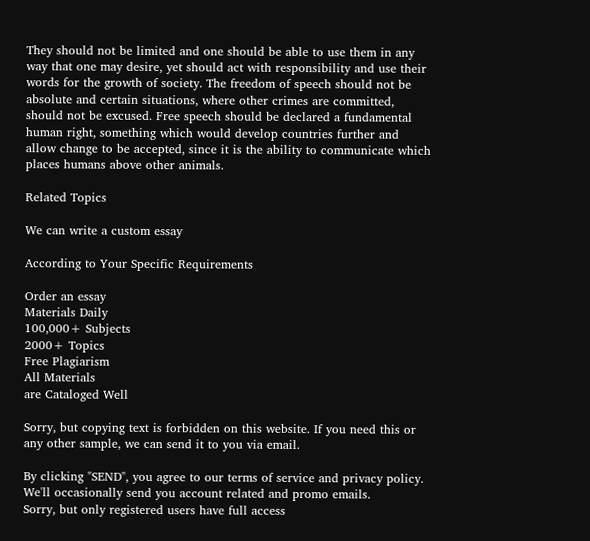They should not be limited and one should be able to use them in any way that one may desire, yet should act with responsibility and use their words for the growth of society. The freedom of speech should not be absolute and certain situations, where other crimes are committed, should not be excused. Free speech should be declared a fundamental human right, something which would develop countries further and allow change to be accepted, since it is the ability to communicate which places humans above other animals.

Related Topics

We can write a custom essay

According to Your Specific Requirements

Order an essay
Materials Daily
100,000+ Subjects
2000+ Topics
Free Plagiarism
All Materials
are Cataloged Well

Sorry, but copying text is forbidden on this website. If you need this or any other sample, we can send it to you via email.

By clicking "SEND", you agree to our terms of service and privacy policy. We'll occasionally send you account related and promo emails.
Sorry, but only registered users have full access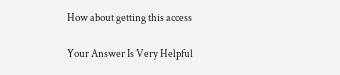How about getting this access

Your Answer Is Very Helpful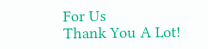For Us
Thank You A Lot!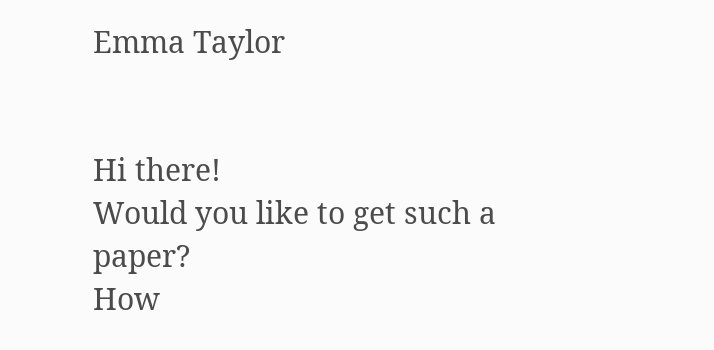Emma Taylor


Hi there!
Would you like to get such a paper?
How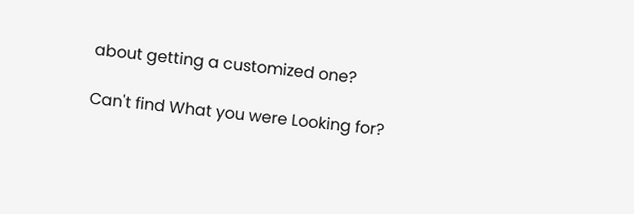about getting a customized one?

Can't find What you were Looking for?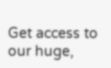Get access to our huge,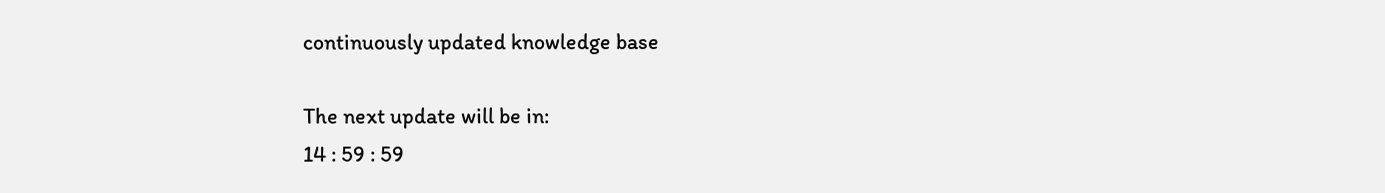continuously updated knowledge base

The next update will be in:
14 : 59 : 59